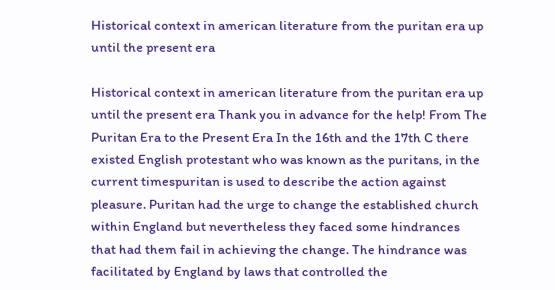Historical context in american literature from the puritan era up until the present era

Historical context in american literature from the puritan era up until the present era Thank you in advance for the help! From The Puritan Era to the Present Era In the 16th and the 17th C there existed English protestant who was known as the puritans, in the current timespuritan is used to describe the action against pleasure. Puritan had the urge to change the established church within England but nevertheless they faced some hindrances that had them fail in achieving the change. The hindrance was facilitated by England by laws that controlled the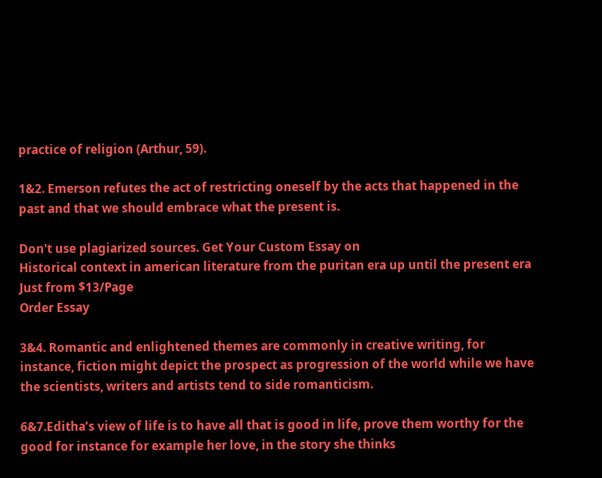practice of religion (Arthur, 59).

1&2. Emerson refutes the act of restricting oneself by the acts that happened in the past and that we should embrace what the present is.

Don't use plagiarized sources. Get Your Custom Essay on
Historical context in american literature from the puritan era up until the present era
Just from $13/Page
Order Essay

3&4. Romantic and enlightened themes are commonly in creative writing, for instance, fiction might depict the prospect as progression of the world while we have the scientists, writers and artists tend to side romanticism.

6&7.Editha’s view of life is to have all that is good in life, prove them worthy for the good for instance for example her love, in the story she thinks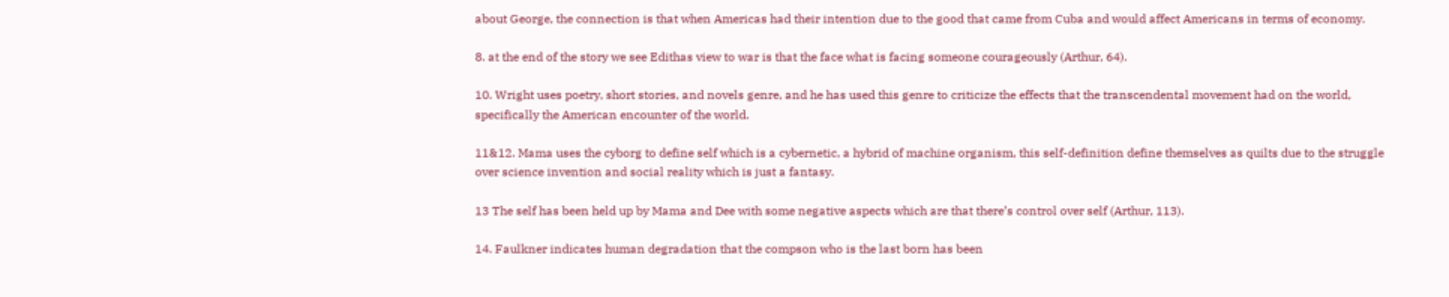about George, the connection is that when Americas had their intention due to the good that came from Cuba and would affect Americans in terms of economy.

8. at the end of the story we see Edithas view to war is that the face what is facing someone courageously (Arthur, 64).

10. Wright uses poetry, short stories, and novels genre, and he has used this genre to criticize the effects that the transcendental movement had on the world, specifically the American encounter of the world.

11&12. Mama uses the cyborg to define self which is a cybernetic, a hybrid of machine organism, this self-definition define themselves as quilts due to the struggle over science invention and social reality which is just a fantasy.

13 The self has been held up by Mama and Dee with some negative aspects which are that there’s control over self (Arthur, 113).

14. Faulkner indicates human degradation that the compson who is the last born has been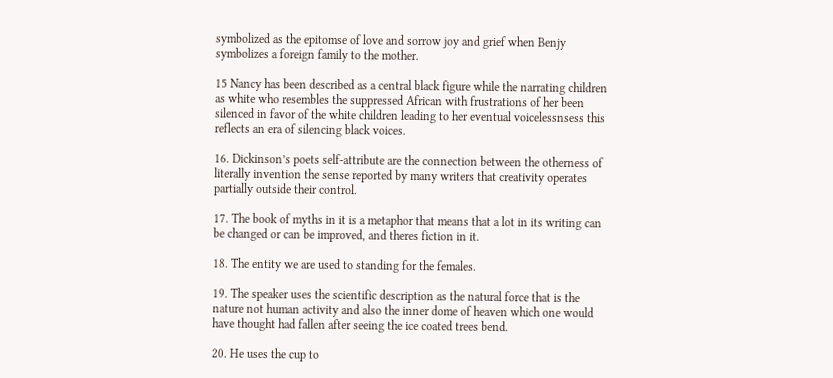symbolized as the epitomse of love and sorrow joy and grief when Benjy symbolizes a foreign family to the mother.

15 Nancy has been described as a central black figure while the narrating children as white who resembles the suppressed African with frustrations of her been silenced in favor of the white children leading to her eventual voicelessnsess this reflects an era of silencing black voices.

16. Dickinson’s poets self-attribute are the connection between the otherness of literally invention the sense reported by many writers that creativity operates partially outside their control.

17. The book of myths in it is a metaphor that means that a lot in its writing can be changed or can be improved, and theres fiction in it.

18. The entity we are used to standing for the females.

19. The speaker uses the scientific description as the natural force that is the nature not human activity and also the inner dome of heaven which one would have thought had fallen after seeing the ice coated trees bend.

20. He uses the cup to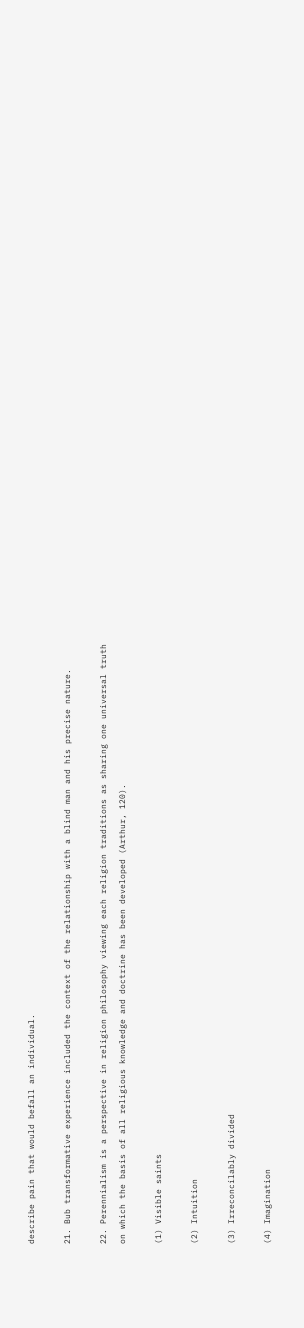describe pain that would befall an individual.

21. Bub transformative experience included the context of the relationship with a blind man and his precise nature.

22. Perennialism is a perspective in religion philosophy viewing each religion traditions as sharing one universal truth on which the basis of all religious knowledge and doctrine has been developed (Arthur, 120).

(1) Visible saints

(2) Intuition

(3) Irreconcilably divided

(4) Imagination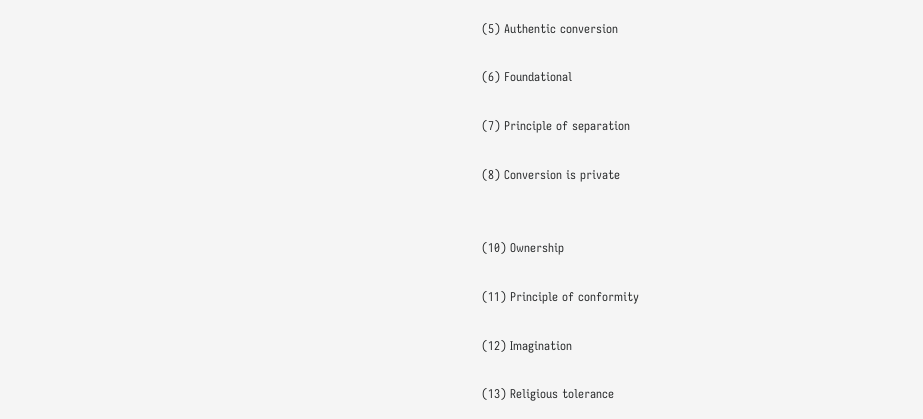(5) Authentic conversion

(6) Foundational

(7) Principle of separation

(8) Conversion is private


(10) Ownership

(11) Principle of conformity

(12) Imagination

(13) Religious tolerance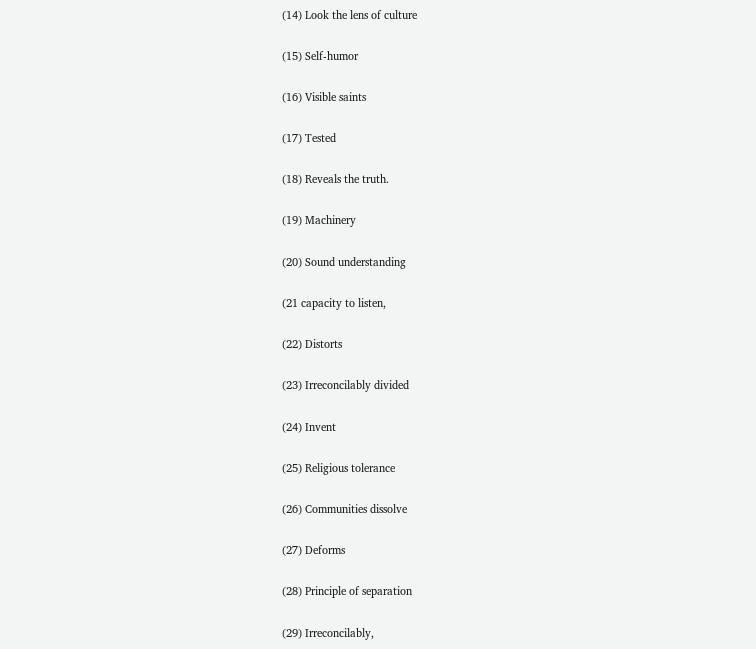(14) Look the lens of culture

(15) Self-humor

(16) Visible saints

(17) Tested

(18) Reveals the truth.

(19) Machinery

(20) Sound understanding

(21 capacity to listen,

(22) Distorts

(23) Irreconcilably divided

(24) Invent

(25) Religious tolerance

(26) Communities dissolve

(27) Deforms

(28) Principle of separation

(29) Irreconcilably,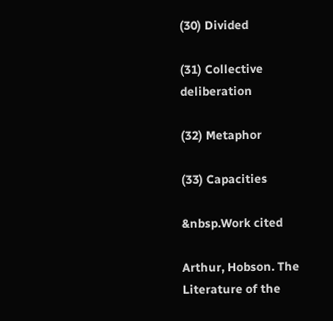(30) Divided

(31) Collective deliberation

(32) Metaphor

(33) Capacities

&nbsp.Work cited

Arthur, Hobson. The Literature of the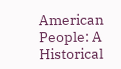American People: A Historical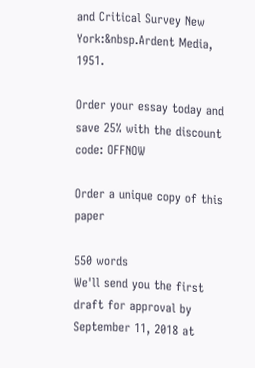and Critical Survey New York:&nbsp.Ardent Media, 1951.

Order your essay today and save 25% with the discount code: OFFNOW

Order a unique copy of this paper

550 words
We'll send you the first draft for approval by September 11, 2018 at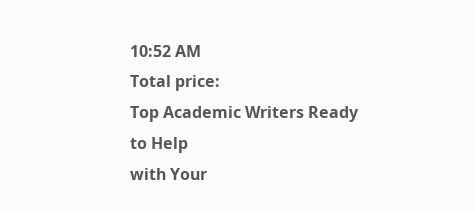10:52 AM
Total price:
Top Academic Writers Ready to Help
with Your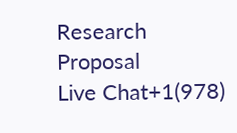Research Proposal
Live Chat+1(978)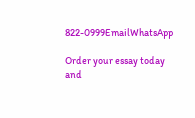822-0999EmailWhatsApp

Order your essay today and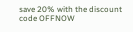save 20% with the discount code OFFNOW